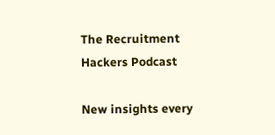The Recruitment Hackers Podcast

New insights every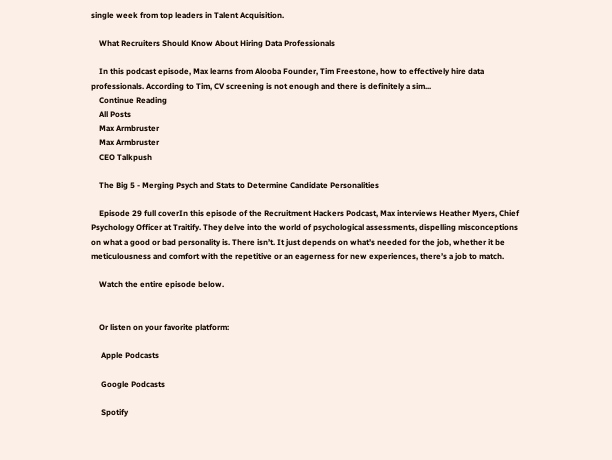single week from top leaders in Talent Acquisition.

    What Recruiters Should Know About Hiring Data Professionals

    In this podcast episode, Max learns from Alooba Founder, Tim Freestone, how to effectively hire data professionals. According to Tim, CV screening is not enough and there is definitely a sim...
    Continue Reading
    All Posts
    Max Armbruster
    Max Armbruster
    CEO Talkpush

    The Big 5 - Merging Psych and Stats to Determine Candidate Personalities

    Episode 29 full coverIn this episode of the Recruitment Hackers Podcast, Max interviews Heather Myers, Chief Psychology Officer at Traitify. They delve into the world of psychological assessments, dispelling misconceptions on what a good or bad personality is. There isn’t. It just depends on what’s needed for the job, whether it be meticulousness and comfort with the repetitive or an eagerness for new experiences, there’s a job to match.

    Watch the entire episode below.


    Or listen on your favorite platform:

     Apple Podcasts

     Google Podcasts

     Spotify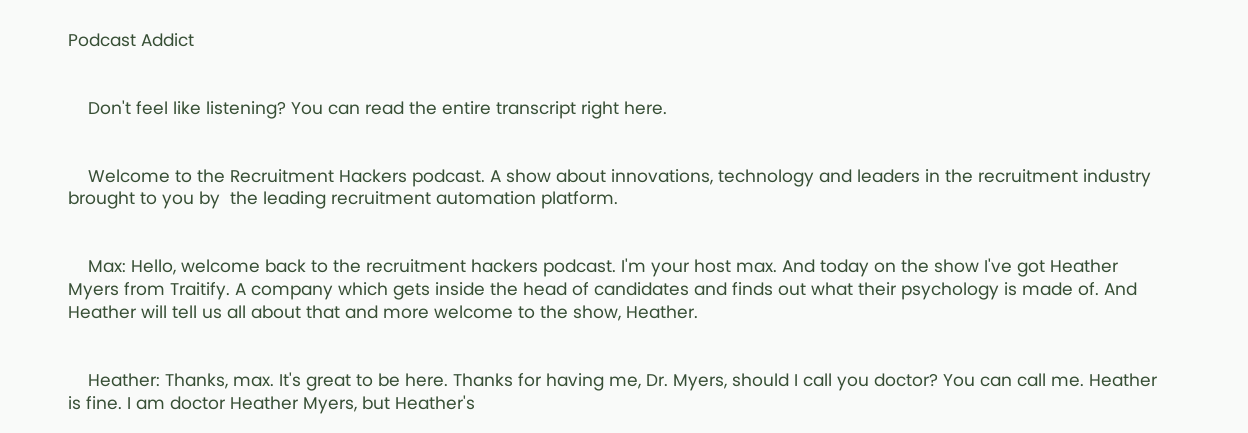Podcast Addict


    Don't feel like listening? You can read the entire transcript right here.


    Welcome to the Recruitment Hackers podcast. A show about innovations, technology and leaders in the recruitment industry brought to you by  the leading recruitment automation platform.


    Max: Hello, welcome back to the recruitment hackers podcast. I'm your host max. And today on the show I've got Heather Myers from Traitify. A company which gets inside the head of candidates and finds out what their psychology is made of. And Heather will tell us all about that and more welcome to the show, Heather.


    Heather: Thanks, max. It's great to be here. Thanks for having me, Dr. Myers, should I call you doctor? You can call me. Heather is fine. I am doctor Heather Myers, but Heather's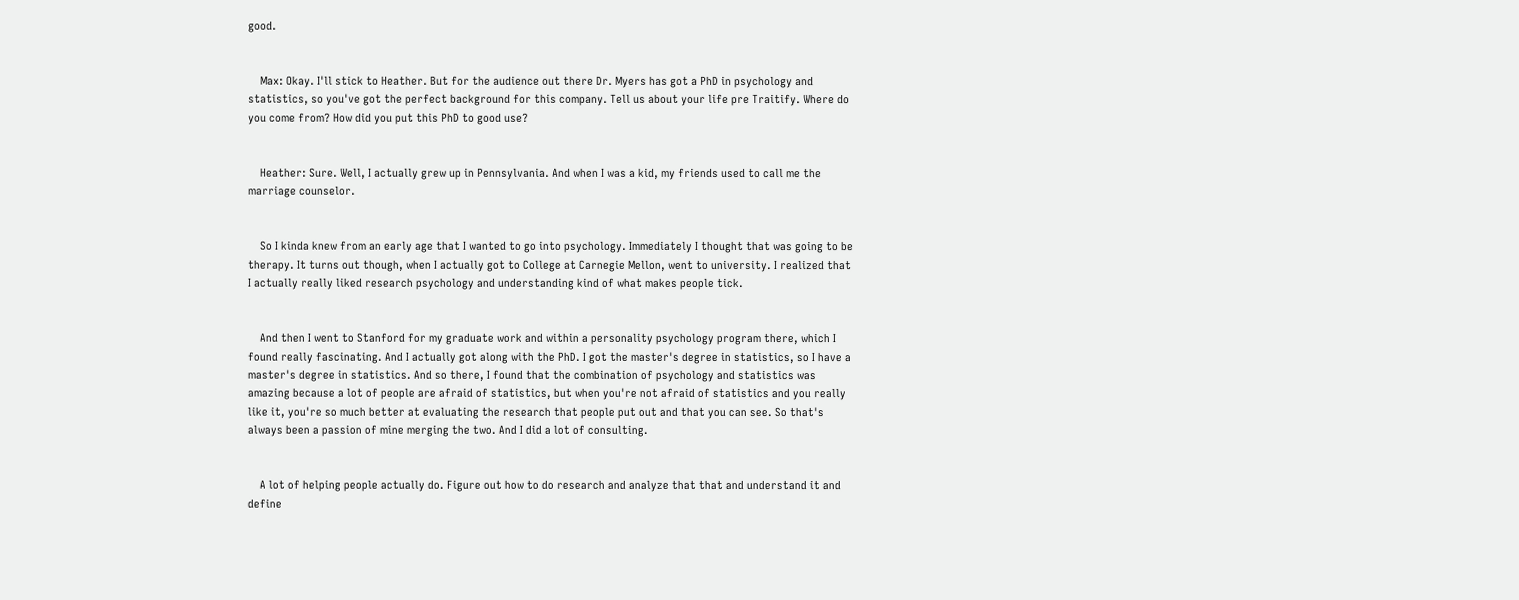good.


    Max: Okay. I'll stick to Heather. But for the audience out there Dr. Myers has got a PhD in psychology and statistics, so you've got the perfect background for this company. Tell us about your life pre Traitify. Where do you come from? How did you put this PhD to good use?


    Heather: Sure. Well, I actually grew up in Pennsylvania. And when I was a kid, my friends used to call me the marriage counselor.


    So I kinda knew from an early age that I wanted to go into psychology. Immediately I thought that was going to be therapy. It turns out though, when I actually got to College at Carnegie Mellon, went to university. I realized that I actually really liked research psychology and understanding kind of what makes people tick.


    And then I went to Stanford for my graduate work and within a personality psychology program there, which I found really fascinating. And I actually got along with the PhD. I got the master's degree in statistics, so I have a master's degree in statistics. And so there, I found that the combination of psychology and statistics was amazing because a lot of people are afraid of statistics, but when you're not afraid of statistics and you really like it, you're so much better at evaluating the research that people put out and that you can see. So that's always been a passion of mine merging the two. And I did a lot of consulting.


    A lot of helping people actually do. Figure out how to do research and analyze that that and understand it and define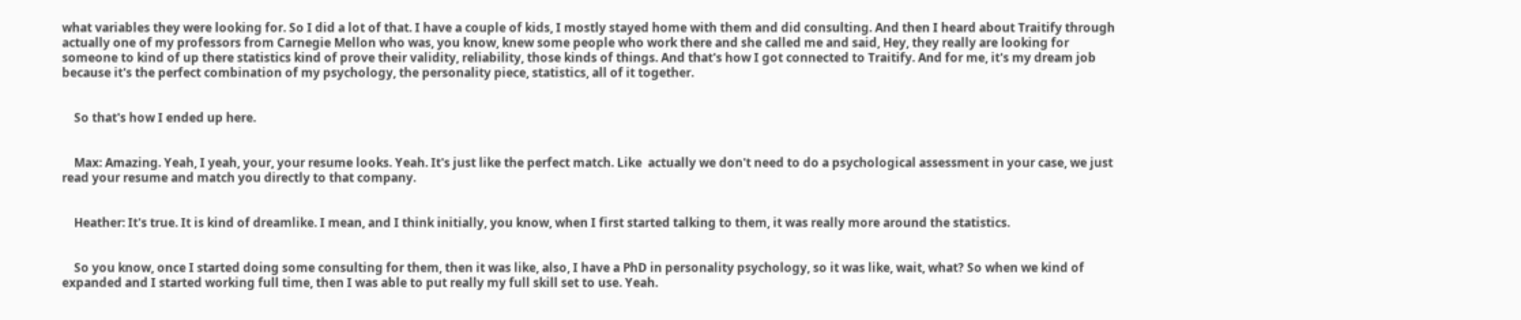what variables they were looking for. So I did a lot of that. I have a couple of kids, I mostly stayed home with them and did consulting. And then I heard about Traitify through actually one of my professors from Carnegie Mellon who was, you know, knew some people who work there and she called me and said, Hey, they really are looking for someone to kind of up there statistics kind of prove their validity, reliability, those kinds of things. And that's how I got connected to Traitify. And for me, it's my dream job because it's the perfect combination of my psychology, the personality piece, statistics, all of it together.


    So that's how I ended up here.


    Max: Amazing. Yeah, I yeah, your, your resume looks. Yeah. It's just like the perfect match. Like  actually we don't need to do a psychological assessment in your case, we just read your resume and match you directly to that company.


    Heather: It's true. It is kind of dreamlike. I mean, and I think initially, you know, when I first started talking to them, it was really more around the statistics.


    So you know, once I started doing some consulting for them, then it was like, also, I have a PhD in personality psychology, so it was like, wait, what? So when we kind of expanded and I started working full time, then I was able to put really my full skill set to use. Yeah.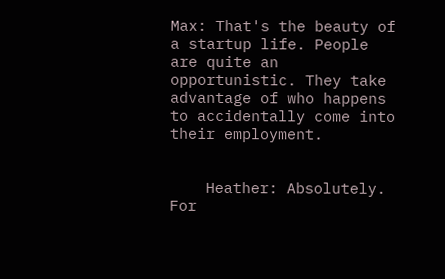Max: That's the beauty of a startup life. People are quite an opportunistic. They take advantage of who happens to accidentally come into their employment.


    Heather: Absolutely. For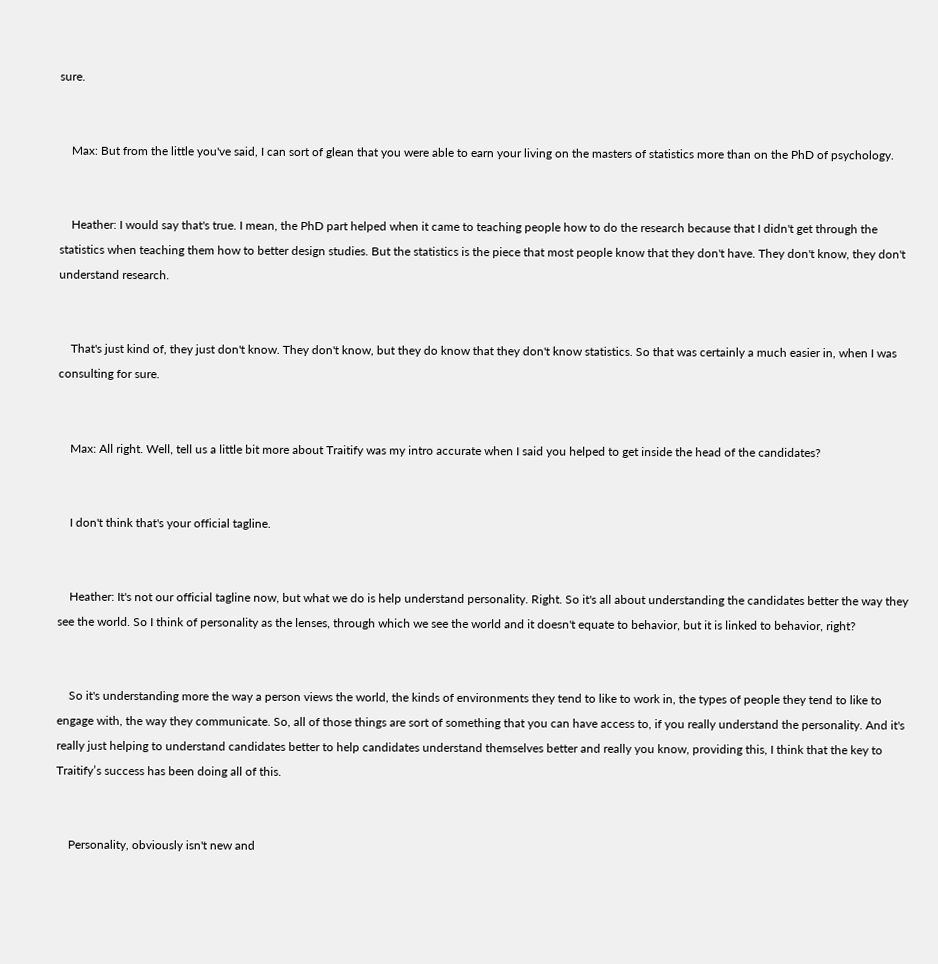sure.


    Max: But from the little you've said, I can sort of glean that you were able to earn your living on the masters of statistics more than on the PhD of psychology.


    Heather: I would say that's true. I mean, the PhD part helped when it came to teaching people how to do the research because that I didn't get through the statistics when teaching them how to better design studies. But the statistics is the piece that most people know that they don't have. They don't know, they don't understand research.


    That's just kind of, they just don't know. They don't know, but they do know that they don't know statistics. So that was certainly a much easier in, when I was consulting for sure.


    Max: All right. Well, tell us a little bit more about Traitify was my intro accurate when I said you helped to get inside the head of the candidates?


    I don't think that's your official tagline.


    Heather: It's not our official tagline now, but what we do is help understand personality. Right. So it's all about understanding the candidates better the way they see the world. So I think of personality as the lenses, through which we see the world and it doesn't equate to behavior, but it is linked to behavior, right?


    So it's understanding more the way a person views the world, the kinds of environments they tend to like to work in, the types of people they tend to like to engage with, the way they communicate. So, all of those things are sort of something that you can have access to, if you really understand the personality. And it's really just helping to understand candidates better to help candidates understand themselves better and really you know, providing this, I think that the key to Traitify’s success has been doing all of this.


    Personality, obviously isn't new and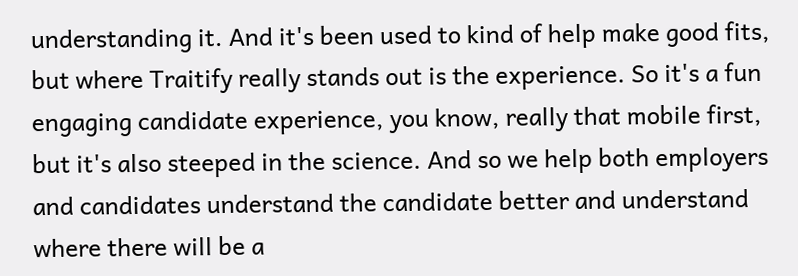understanding it. And it's been used to kind of help make good fits, but where Traitify really stands out is the experience. So it's a fun engaging candidate experience, you know, really that mobile first, but it's also steeped in the science. And so we help both employers and candidates understand the candidate better and understand where there will be a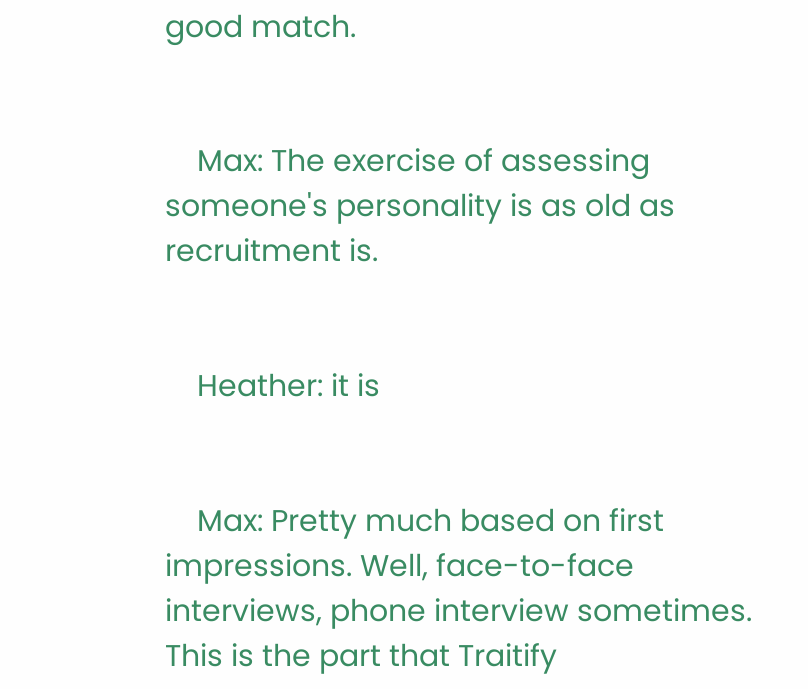good match.


    Max: The exercise of assessing someone's personality is as old as recruitment is.


    Heather: it is


    Max: Pretty much based on first impressions. Well, face-to-face interviews, phone interview sometimes. This is the part that Traitify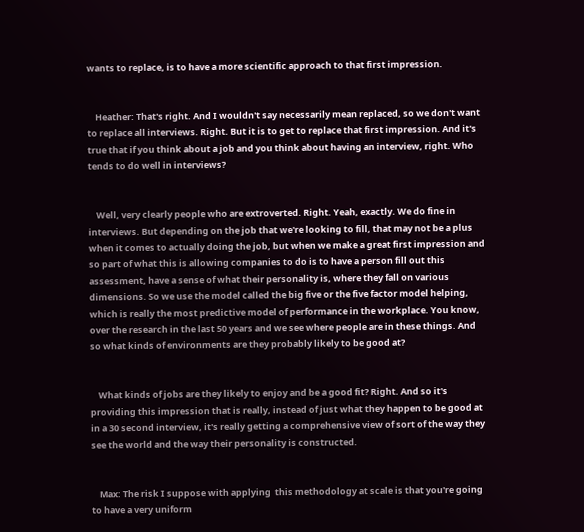wants to replace, is to have a more scientific approach to that first impression.


    Heather: That's right. And I wouldn't say necessarily mean replaced, so we don't want to replace all interviews. Right. But it is to get to replace that first impression. And it's true that if you think about a job and you think about having an interview, right. Who tends to do well in interviews?


    Well, very clearly people who are extroverted. Right. Yeah, exactly. We do fine in interviews. But depending on the job that we're looking to fill, that may not be a plus when it comes to actually doing the job, but when we make a great first impression and so part of what this is allowing companies to do is to have a person fill out this assessment, have a sense of what their personality is, where they fall on various dimensions. So we use the model called the big five or the five factor model helping, which is really the most predictive model of performance in the workplace. You know, over the research in the last 50 years and we see where people are in these things. And so what kinds of environments are they probably likely to be good at?


    What kinds of jobs are they likely to enjoy and be a good fit? Right. And so it's providing this impression that is really, instead of just what they happen to be good at in a 30 second interview, it's really getting a comprehensive view of sort of the way they see the world and the way their personality is constructed.


    Max: The risk I suppose with applying  this methodology at scale is that you're going to have a very uniform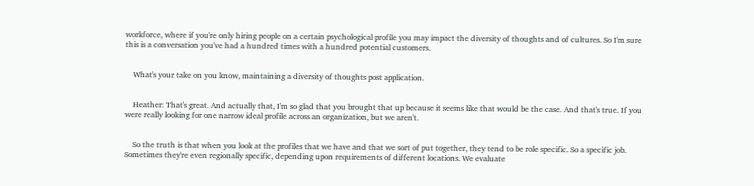workforce, where if you're only hiring people on a certain psychological profile you may impact the diversity of thoughts and of cultures. So I'm sure this is a conversation you've had a hundred times with a hundred potential customers.


    What's your take on you know, maintaining a diversity of thoughts post application.


    Heather: That's great. And actually that, I'm so glad that you brought that up because it seems like that would be the case. And that's true. If you were really looking for one narrow ideal profile across an organization, but we aren't.


    So the truth is that when you look at the profiles that we have and that we sort of put together, they tend to be role specific. So a specific job. Sometimes they're even regionally specific, depending upon requirements of different locations. We evaluate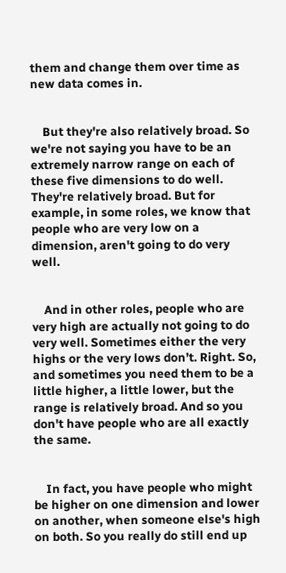them and change them over time as new data comes in.


    But they're also relatively broad. So we're not saying you have to be an extremely narrow range on each of these five dimensions to do well. They're relatively broad. But for example, in some roles, we know that people who are very low on a dimension, aren't going to do very well.


    And in other roles, people who are very high are actually not going to do very well. Sometimes either the very highs or the very lows don’t. Right. So, and sometimes you need them to be a little higher, a little lower, but the range is relatively broad. And so you don't have people who are all exactly the same.


    In fact, you have people who might be higher on one dimension and lower on another, when someone else's high on both. So you really do still end up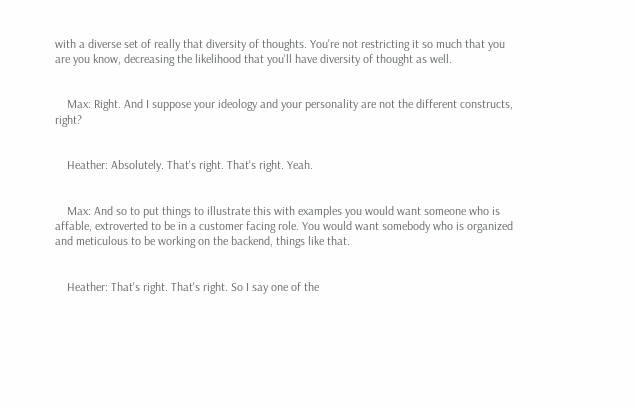with a diverse set of really that diversity of thoughts. You're not restricting it so much that you are you know, decreasing the likelihood that you'll have diversity of thought as well.


    Max: Right. And I suppose your ideology and your personality are not the different constructs, right?


    Heather: Absolutely. That's right. That's right. Yeah.


    Max: And so to put things to illustrate this with examples you would want someone who is affable, extroverted to be in a customer facing role. You would want somebody who is organized and meticulous to be working on the backend, things like that.


    Heather: That's right. That's right. So I say one of the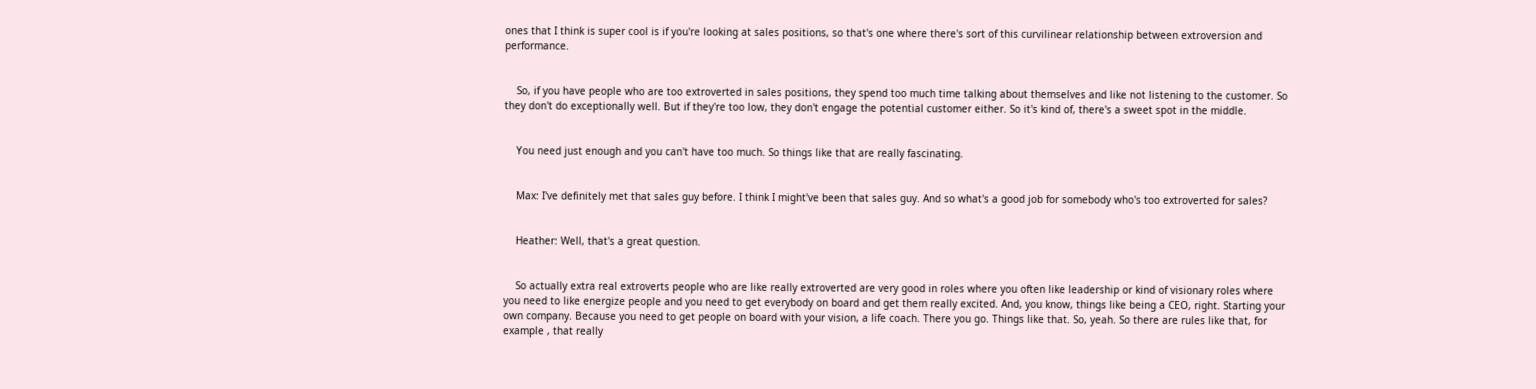ones that I think is super cool is if you're looking at sales positions, so that's one where there's sort of this curvilinear relationship between extroversion and performance.


    So, if you have people who are too extroverted in sales positions, they spend too much time talking about themselves and like not listening to the customer. So they don't do exceptionally well. But if they're too low, they don't engage the potential customer either. So it's kind of, there's a sweet spot in the middle.


    You need just enough and you can't have too much. So things like that are really fascinating.


    Max: I've definitely met that sales guy before. I think I might've been that sales guy. And so what's a good job for somebody who's too extroverted for sales?


    Heather: Well, that's a great question.


    So actually extra real extroverts people who are like really extroverted are very good in roles where you often like leadership or kind of visionary roles where you need to like energize people and you need to get everybody on board and get them really excited. And, you know, things like being a CEO, right. Starting your own company. Because you need to get people on board with your vision, a life coach. There you go. Things like that. So, yeah. So there are rules like that, for example , that really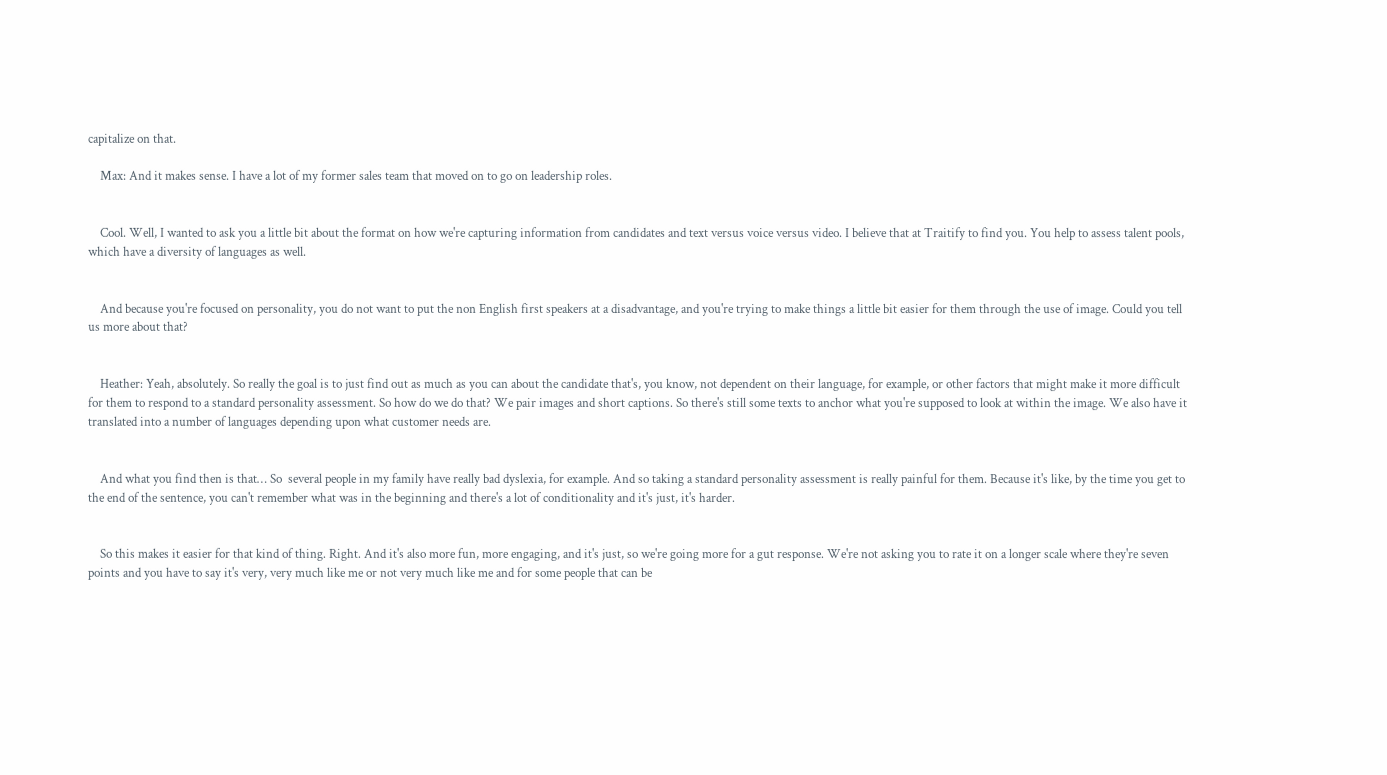capitalize on that.

    Max: And it makes sense. I have a lot of my former sales team that moved on to go on leadership roles.


    Cool. Well, I wanted to ask you a little bit about the format on how we're capturing information from candidates and text versus voice versus video. I believe that at Traitify to find you. You help to assess talent pools, which have a diversity of languages as well.


    And because you're focused on personality, you do not want to put the non English first speakers at a disadvantage, and you're trying to make things a little bit easier for them through the use of image. Could you tell us more about that?


    Heather: Yeah, absolutely. So really the goal is to just find out as much as you can about the candidate that's, you know, not dependent on their language, for example, or other factors that might make it more difficult for them to respond to a standard personality assessment. So how do we do that? We pair images and short captions. So there's still some texts to anchor what you're supposed to look at within the image. We also have it translated into a number of languages depending upon what customer needs are.


    And what you find then is that… So  several people in my family have really bad dyslexia, for example. And so taking a standard personality assessment is really painful for them. Because it's like, by the time you get to the end of the sentence, you can't remember what was in the beginning and there's a lot of conditionality and it's just, it's harder.


    So this makes it easier for that kind of thing. Right. And it's also more fun, more engaging, and it's just, so we're going more for a gut response. We're not asking you to rate it on a longer scale where they're seven points and you have to say it's very, very much like me or not very much like me and for some people that can be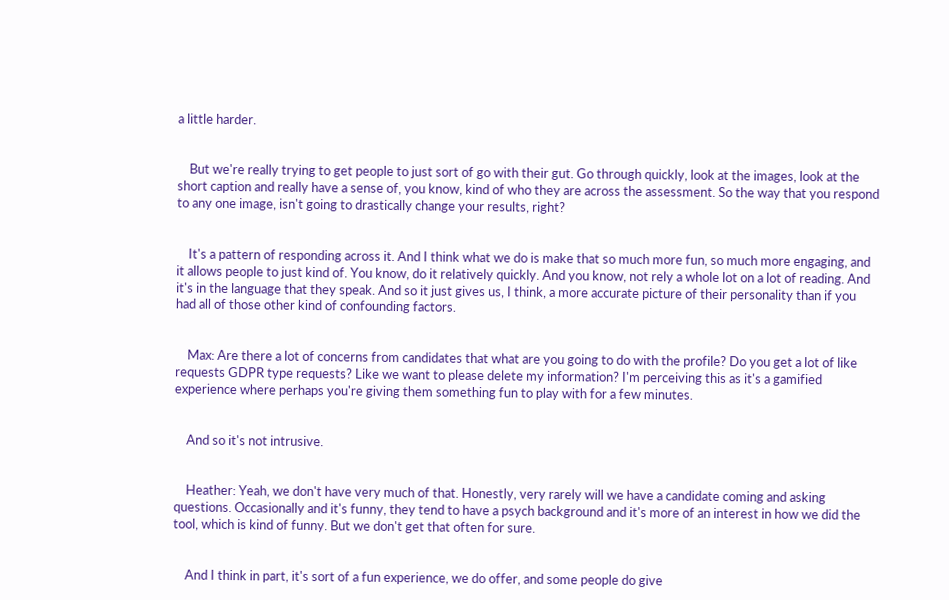a little harder.


    But we're really trying to get people to just sort of go with their gut. Go through quickly, look at the images, look at the short caption and really have a sense of, you know, kind of who they are across the assessment. So the way that you respond to any one image, isn't going to drastically change your results, right?


    It's a pattern of responding across it. And I think what we do is make that so much more fun, so much more engaging, and it allows people to just kind of. You know, do it relatively quickly. And you know, not rely a whole lot on a lot of reading. And it's in the language that they speak. And so it just gives us, I think, a more accurate picture of their personality than if you had all of those other kind of confounding factors.


    Max: Are there a lot of concerns from candidates that what are you going to do with the profile? Do you get a lot of like requests GDPR type requests? Like we want to please delete my information? I'm perceiving this as it's a gamified experience where perhaps you're giving them something fun to play with for a few minutes.


    And so it's not intrusive.


    Heather: Yeah, we don't have very much of that. Honestly, very rarely will we have a candidate coming and asking questions. Occasionally and it's funny, they tend to have a psych background and it's more of an interest in how we did the tool, which is kind of funny. But we don't get that often for sure.


    And I think in part, it's sort of a fun experience, we do offer, and some people do give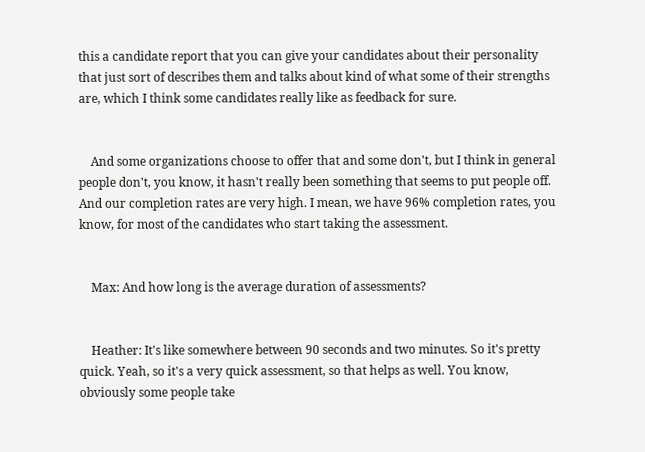this a candidate report that you can give your candidates about their personality that just sort of describes them and talks about kind of what some of their strengths are, which I think some candidates really like as feedback for sure.


    And some organizations choose to offer that and some don't, but I think in general people don't, you know, it hasn't really been something that seems to put people off. And our completion rates are very high. I mean, we have 96% completion rates, you know, for most of the candidates who start taking the assessment.


    Max: And how long is the average duration of assessments?


    Heather: It's like somewhere between 90 seconds and two minutes. So it's pretty quick. Yeah, so it's a very quick assessment, so that helps as well. You know, obviously some people take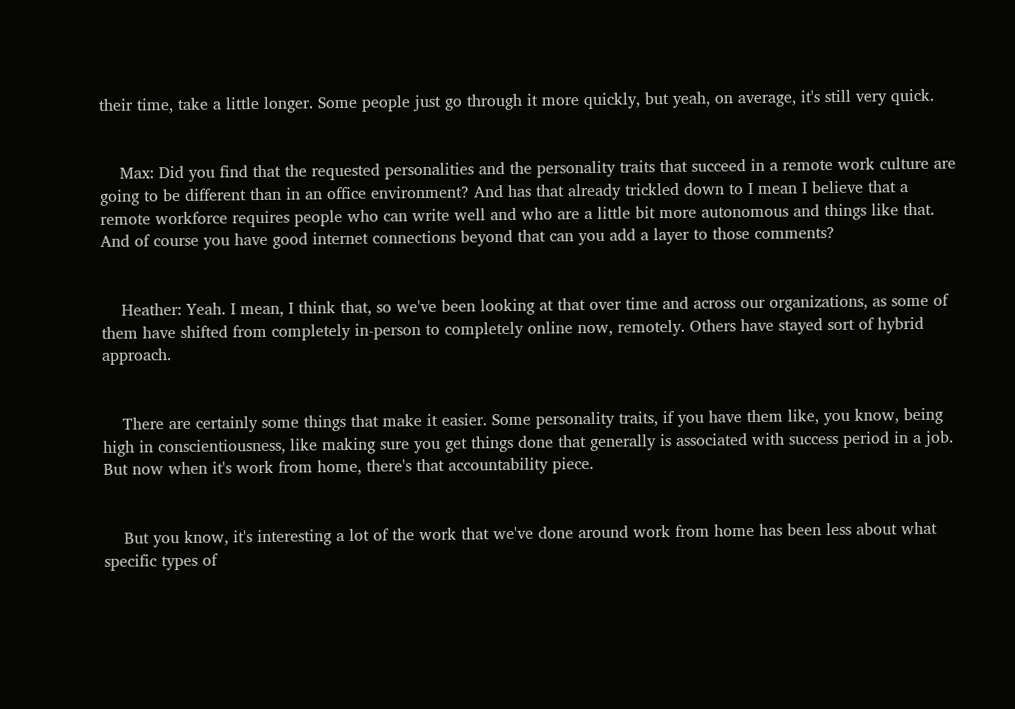their time, take a little longer. Some people just go through it more quickly, but yeah, on average, it's still very quick.


    Max: Did you find that the requested personalities and the personality traits that succeed in a remote work culture are going to be different than in an office environment? And has that already trickled down to I mean I believe that a remote workforce requires people who can write well and who are a little bit more autonomous and things like that. And of course you have good internet connections beyond that can you add a layer to those comments?


    Heather: Yeah. I mean, I think that, so we've been looking at that over time and across our organizations, as some of them have shifted from completely in-person to completely online now, remotely. Others have stayed sort of hybrid approach.


    There are certainly some things that make it easier. Some personality traits, if you have them like, you know, being high in conscientiousness, like making sure you get things done that generally is associated with success period in a job. But now when it's work from home, there's that accountability piece.


    But you know, it's interesting a lot of the work that we've done around work from home has been less about what specific types of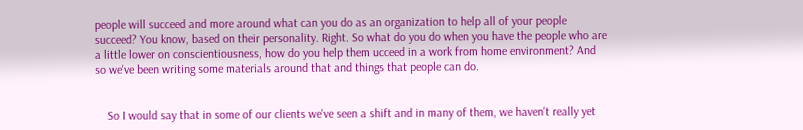people will succeed and more around what can you do as an organization to help all of your people succeed? You know, based on their personality. Right. So what do you do when you have the people who are a little lower on conscientiousness, how do you help them ucceed in a work from home environment? And so we've been writing some materials around that and things that people can do.


    So I would say that in some of our clients we've seen a shift and in many of them, we haven't really yet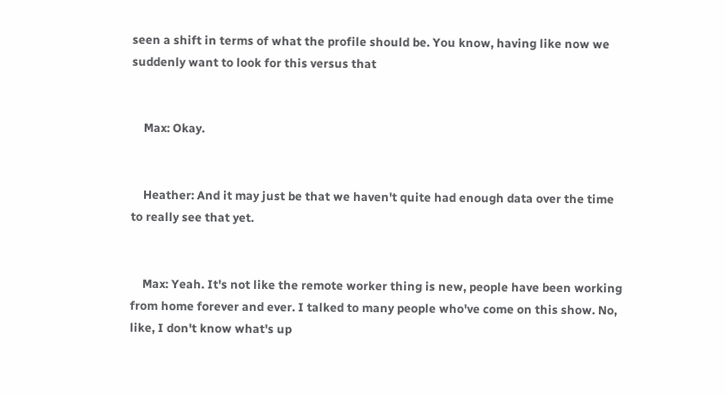seen a shift in terms of what the profile should be. You know, having like now we suddenly want to look for this versus that


    Max: Okay.


    Heather: And it may just be that we haven't quite had enough data over the time to really see that yet.


    Max: Yeah. It's not like the remote worker thing is new, people have been working from home forever and ever. I talked to many people who've come on this show. No, like, I don't know what's up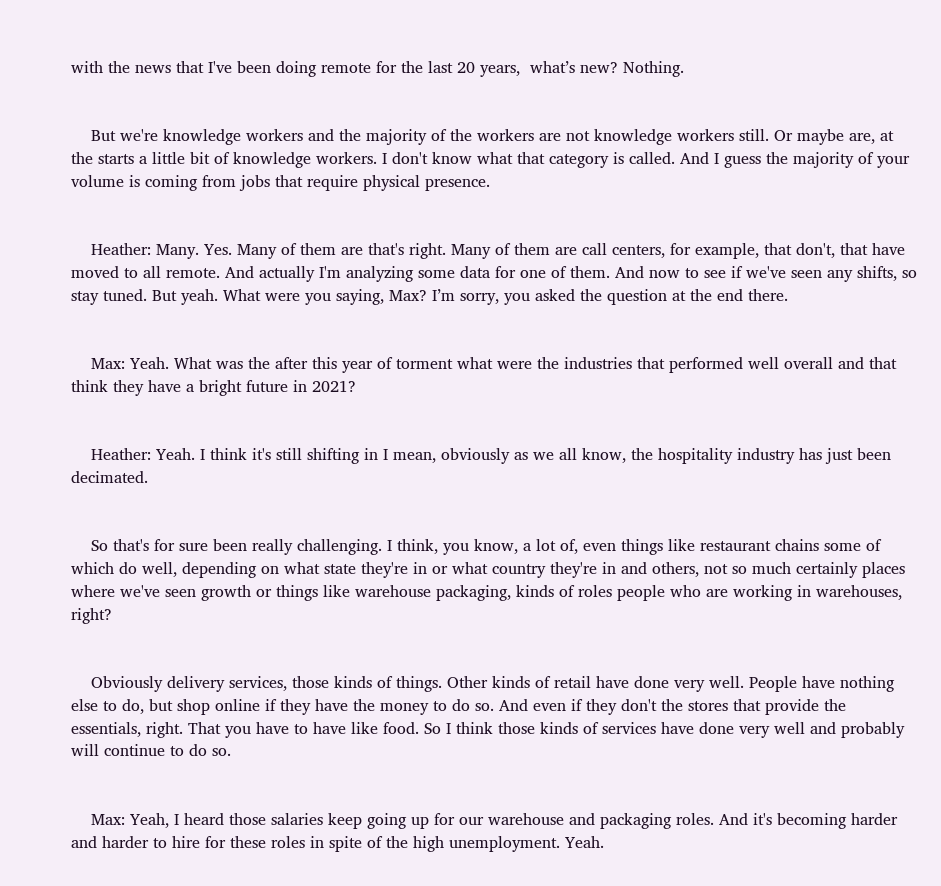with the news that I've been doing remote for the last 20 years,  what’s new? Nothing.


    But we're knowledge workers and the majority of the workers are not knowledge workers still. Or maybe are, at the starts a little bit of knowledge workers. I don't know what that category is called. And I guess the majority of your volume is coming from jobs that require physical presence.


    Heather: Many. Yes. Many of them are that's right. Many of them are call centers, for example, that don't, that have moved to all remote. And actually I'm analyzing some data for one of them. And now to see if we've seen any shifts, so stay tuned. But yeah. What were you saying, Max? I’m sorry, you asked the question at the end there.


    Max: Yeah. What was the after this year of torment what were the industries that performed well overall and that think they have a bright future in 2021?


    Heather: Yeah. I think it's still shifting in I mean, obviously as we all know, the hospitality industry has just been decimated.


    So that's for sure been really challenging. I think, you know, a lot of, even things like restaurant chains some of which do well, depending on what state they're in or what country they're in and others, not so much certainly places where we've seen growth or things like warehouse packaging, kinds of roles people who are working in warehouses, right?


    Obviously delivery services, those kinds of things. Other kinds of retail have done very well. People have nothing else to do, but shop online if they have the money to do so. And even if they don't the stores that provide the essentials, right. That you have to have like food. So I think those kinds of services have done very well and probably will continue to do so.


    Max: Yeah, I heard those salaries keep going up for our warehouse and packaging roles. And it's becoming harder and harder to hire for these roles in spite of the high unemployment. Yeah.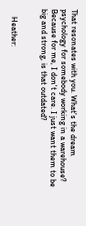That resonates with you. What's the dream psychology for somebody working in a warehouse? Because for me, I don't care. I just want them to be big and strong, is that outdated?


    Heather: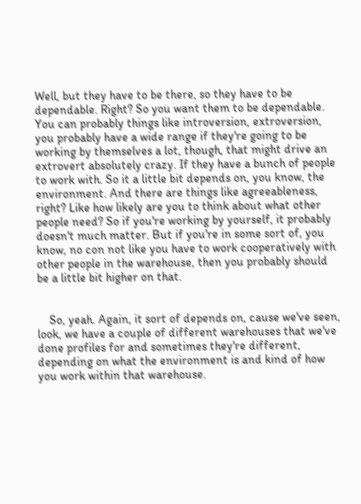Well, but they have to be there, so they have to be dependable. Right? So you want them to be dependable. You can probably things like introversion, extroversion, you probably have a wide range if they're going to be working by themselves a lot, though, that might drive an extrovert absolutely crazy. If they have a bunch of people to work with. So it a little bit depends on, you know, the environment. And there are things like agreeableness, right? Like how likely are you to think about what other people need? So if you're working by yourself, it probably doesn't much matter. But if you're in some sort of, you know, no con not like you have to work cooperatively with other people in the warehouse, then you probably should be a little bit higher on that.


    So, yeah. Again, it sort of depends on, cause we've seen, look, we have a couple of different warehouses that we've done profiles for and sometimes they're different, depending on what the environment is and kind of how you work within that warehouse.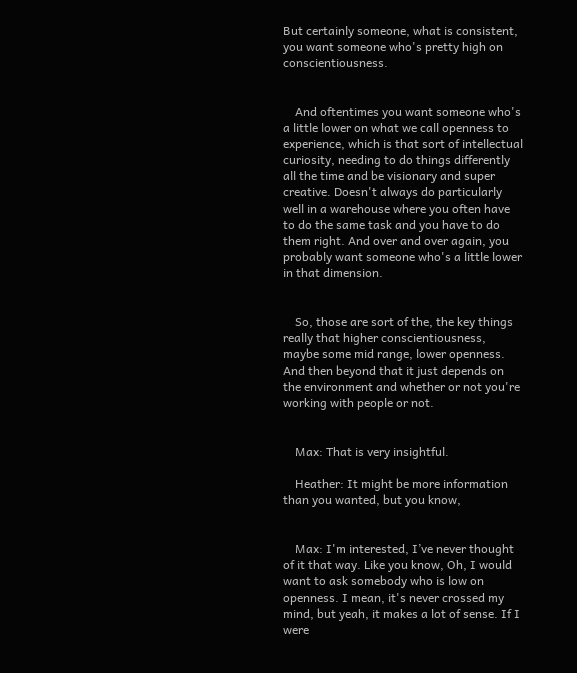But certainly someone, what is consistent, you want someone who's pretty high on conscientiousness.


    And oftentimes you want someone who's a little lower on what we call openness to experience, which is that sort of intellectual curiosity, needing to do things differently all the time and be visionary and super creative. Doesn't always do particularly well in a warehouse where you often have to do the same task and you have to do them right. And over and over again, you probably want someone who's a little lower in that dimension.


    So, those are sort of the, the key things really that higher conscientiousness, maybe some mid range, lower openness. And then beyond that it just depends on the environment and whether or not you're working with people or not.


    Max: That is very insightful.

    Heather: It might be more information than you wanted, but you know,


    Max: I'm interested, I’ve never thought of it that way. Like you know, Oh, I would want to ask somebody who is low on openness. I mean, it's never crossed my mind, but yeah, it makes a lot of sense. If I were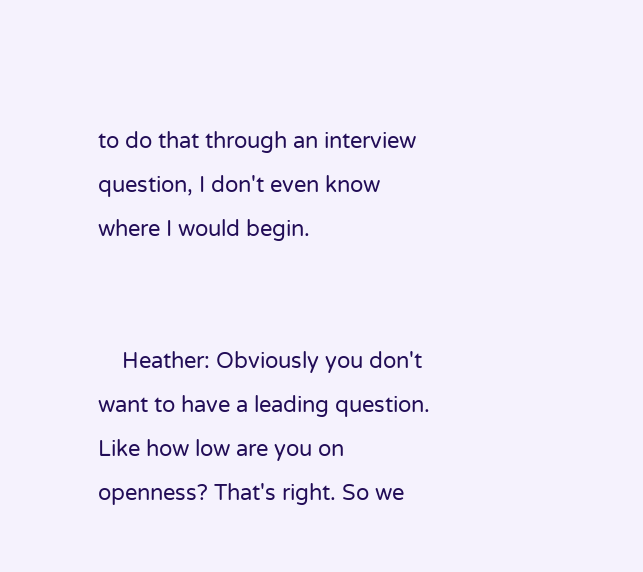to do that through an interview question, I don't even know where I would begin.


    Heather: Obviously you don't want to have a leading question. Like how low are you on openness? That's right. So we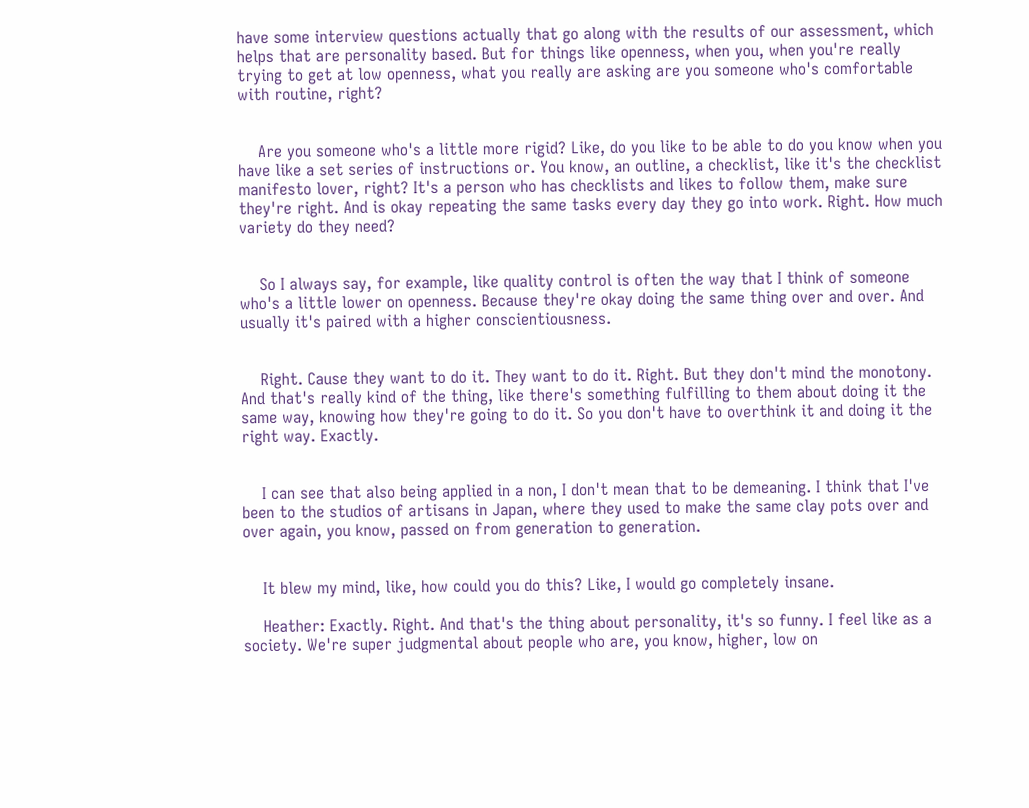have some interview questions actually that go along with the results of our assessment, which helps that are personality based. But for things like openness, when you, when you're really trying to get at low openness, what you really are asking are you someone who's comfortable with routine, right?


    Are you someone who's a little more rigid? Like, do you like to be able to do you know when you have like a set series of instructions or. You know, an outline, a checklist, like it's the checklist manifesto lover, right? It's a person who has checklists and likes to follow them, make sure they're right. And is okay repeating the same tasks every day they go into work. Right. How much variety do they need?


    So I always say, for example, like quality control is often the way that I think of someone who's a little lower on openness. Because they're okay doing the same thing over and over. And usually it's paired with a higher conscientiousness.


    Right. Cause they want to do it. They want to do it. Right. But they don't mind the monotony. And that's really kind of the thing, like there's something fulfilling to them about doing it the same way, knowing how they're going to do it. So you don't have to overthink it and doing it the right way. Exactly.


    I can see that also being applied in a non, I don't mean that to be demeaning. I think that I've been to the studios of artisans in Japan, where they used to make the same clay pots over and over again, you know, passed on from generation to generation.


    It blew my mind, like, how could you do this? Like, I would go completely insane.

    Heather: Exactly. Right. And that's the thing about personality, it's so funny. I feel like as a society. We're super judgmental about people who are, you know, higher, low on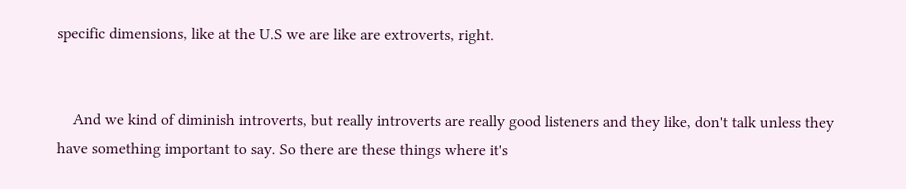specific dimensions, like at the U.S we are like are extroverts, right.


    And we kind of diminish introverts, but really introverts are really good listeners and they like, don't talk unless they have something important to say. So there are these things where it's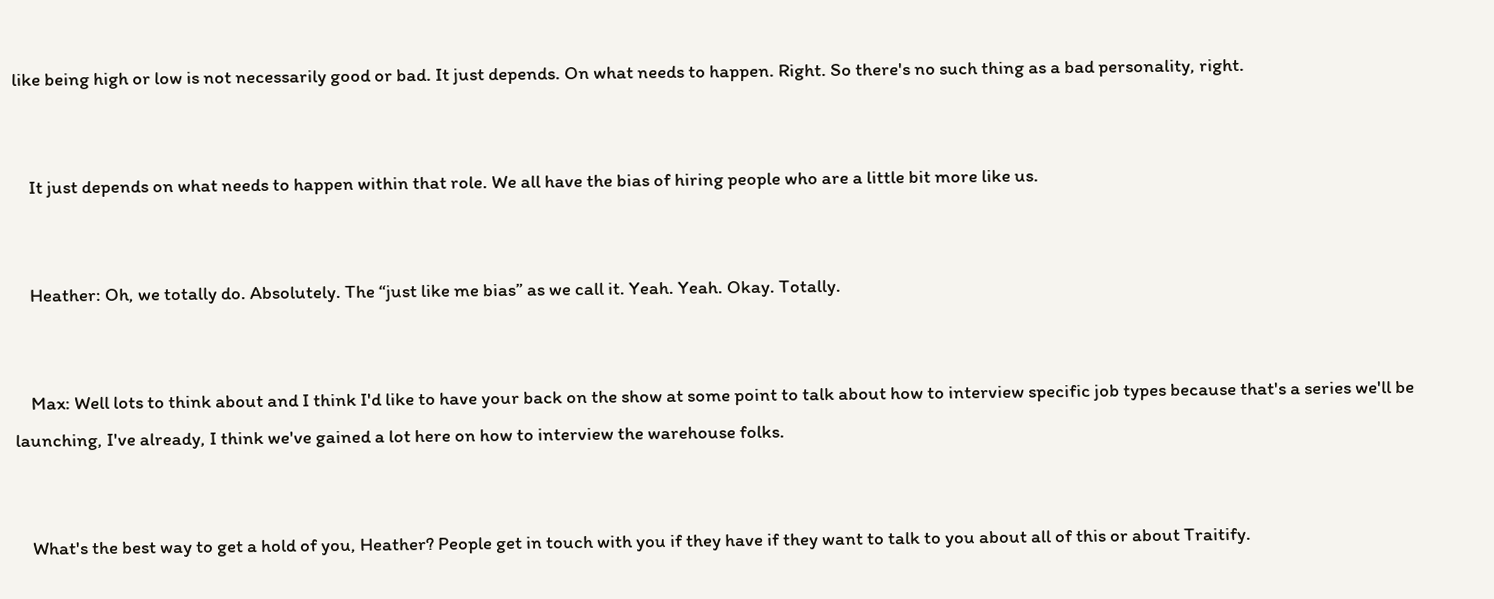like being high or low is not necessarily good or bad. It just depends. On what needs to happen. Right. So there's no such thing as a bad personality, right.


    It just depends on what needs to happen within that role. We all have the bias of hiring people who are a little bit more like us.


    Heather: Oh, we totally do. Absolutely. The “just like me bias” as we call it. Yeah. Yeah. Okay. Totally.


    Max: Well lots to think about and I think I'd like to have your back on the show at some point to talk about how to interview specific job types because that's a series we'll be launching, I've already, I think we've gained a lot here on how to interview the warehouse folks.


    What's the best way to get a hold of you, Heather? People get in touch with you if they have if they want to talk to you about all of this or about Traitify.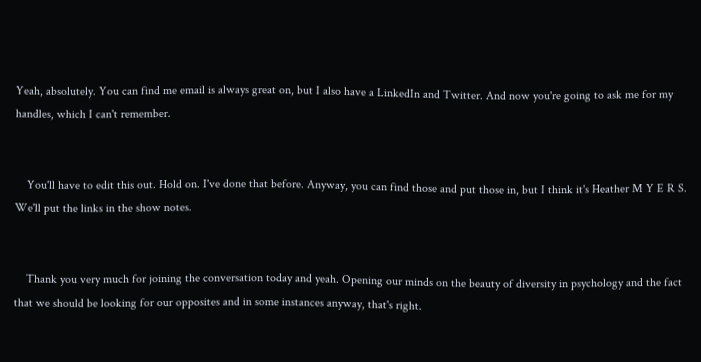Yeah, absolutely. You can find me email is always great on, but I also have a LinkedIn and Twitter. And now you're going to ask me for my handles, which I can't remember.


    You'll have to edit this out. Hold on. I've done that before. Anyway, you can find those and put those in, but I think it's Heather M Y E R S. We'll put the links in the show notes.


    Thank you very much for joining the conversation today and yeah. Opening our minds on the beauty of diversity in psychology and the fact that we should be looking for our opposites and in some instances anyway, that's right.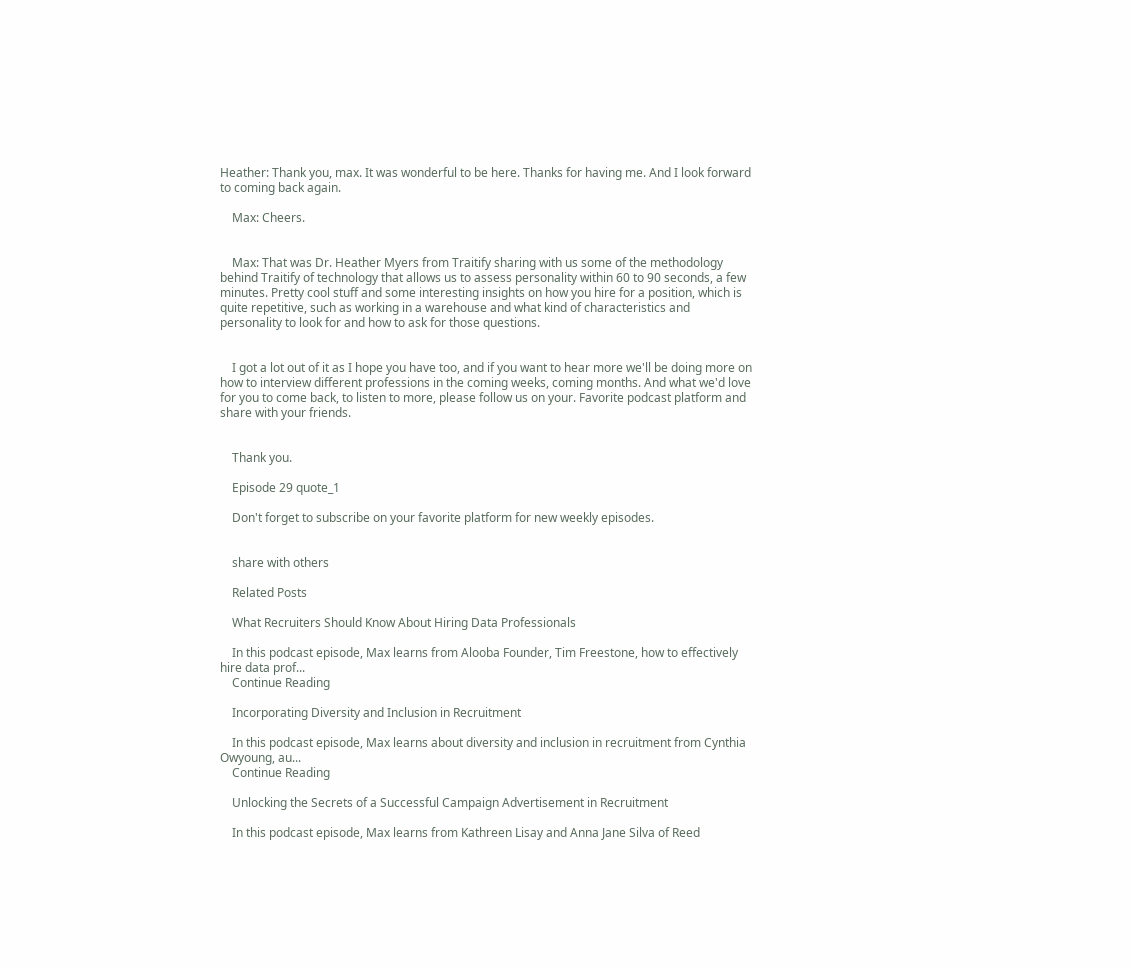Heather: Thank you, max. It was wonderful to be here. Thanks for having me. And I look forward to coming back again.

    Max: Cheers.


    Max: That was Dr. Heather Myers from Traitify sharing with us some of the methodology behind Traitify of technology that allows us to assess personality within 60 to 90 seconds, a few minutes. Pretty cool stuff and some interesting insights on how you hire for a position, which is quite repetitive, such as working in a warehouse and what kind of characteristics and personality to look for and how to ask for those questions.


    I got a lot out of it as I hope you have too, and if you want to hear more we'll be doing more on how to interview different professions in the coming weeks, coming months. And what we'd love for you to come back, to listen to more, please follow us on your. Favorite podcast platform and share with your friends.


    Thank you.

    Episode 29 quote_1

    Don't forget to subscribe on your favorite platform for new weekly episodes.


    share with others

    Related Posts

    What Recruiters Should Know About Hiring Data Professionals

    In this podcast episode, Max learns from Alooba Founder, Tim Freestone, how to effectively hire data prof...
    Continue Reading

    Incorporating Diversity and Inclusion in Recruitment

    In this podcast episode, Max learns about diversity and inclusion in recruitment from Cynthia Owyoung, au...
    Continue Reading

    Unlocking the Secrets of a Successful Campaign Advertisement in Recruitment

    In this podcast episode, Max learns from Kathreen Lisay and Anna Jane Silva of Reed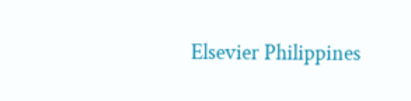Elsevier Philippines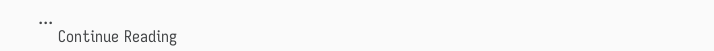...
    Continue Reading